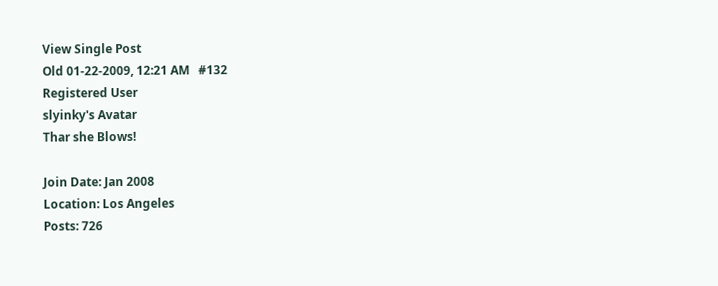View Single Post
Old 01-22-2009, 12:21 AM   #132
Registered User
slyinky's Avatar
Thar she Blows!

Join Date: Jan 2008
Location: Los Angeles
Posts: 726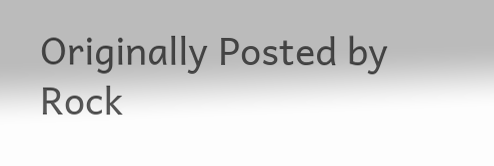Originally Posted by Rock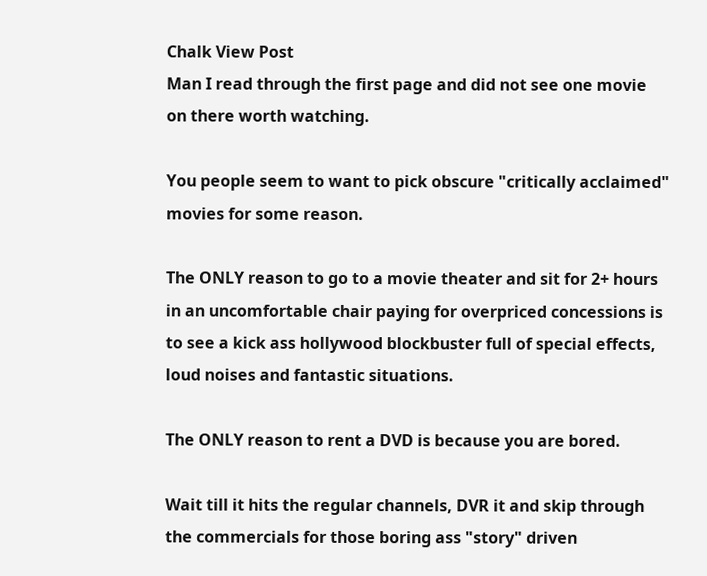Chalk View Post
Man I read through the first page and did not see one movie on there worth watching.

You people seem to want to pick obscure "critically acclaimed" movies for some reason.

The ONLY reason to go to a movie theater and sit for 2+ hours in an uncomfortable chair paying for overpriced concessions is to see a kick ass hollywood blockbuster full of special effects, loud noises and fantastic situations.

The ONLY reason to rent a DVD is because you are bored.

Wait till it hits the regular channels, DVR it and skip through the commercials for those boring ass "story" driven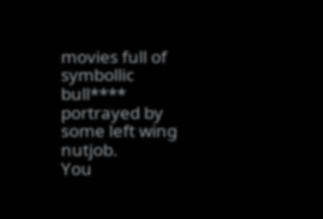movies full of symbollic bull**** portrayed by some left wing nutjob.
You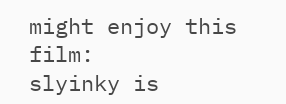might enjoy this film:
slyinky is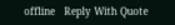offline   Reply With Quote